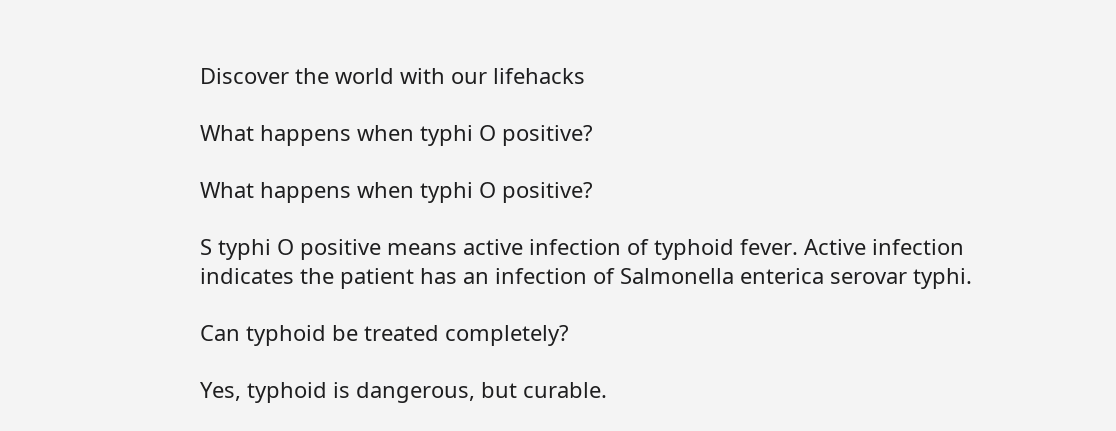Discover the world with our lifehacks

What happens when typhi O positive?

What happens when typhi O positive?

S typhi O positive means active infection of typhoid fever. Active infection indicates the patient has an infection of Salmonella enterica serovar typhi.

Can typhoid be treated completely?

Yes, typhoid is dangerous, but curable.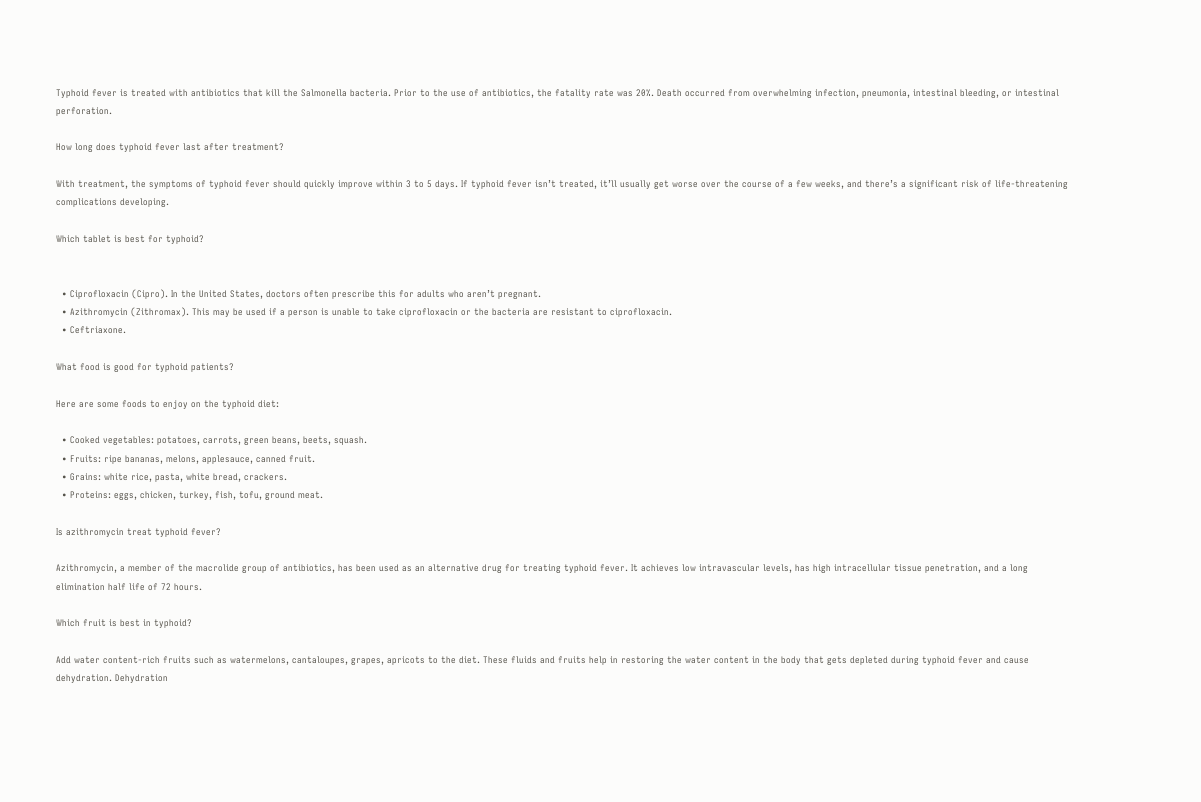Typhoid fever is treated with antibiotics that kill the Salmonella bacteria. Prior to the use of antibiotics, the fatality rate was 20%. Death occurred from overwhelming infection, pneumonia, intestinal bleeding, or intestinal perforation.

How long does typhoid fever last after treatment?

With treatment, the symptoms of typhoid fever should quickly improve within 3 to 5 days. If typhoid fever isn’t treated, it’ll usually get worse over the course of a few weeks, and there’s a significant risk of life-threatening complications developing.

Which tablet is best for typhoid?


  • Ciprofloxacin (Cipro). In the United States, doctors often prescribe this for adults who aren’t pregnant.
  • Azithromycin (Zithromax). This may be used if a person is unable to take ciprofloxacin or the bacteria are resistant to ciprofloxacin.
  • Ceftriaxone.

What food is good for typhoid patients?

Here are some foods to enjoy on the typhoid diet:

  • Cooked vegetables: potatoes, carrots, green beans, beets, squash.
  • Fruits: ripe bananas, melons, applesauce, canned fruit.
  • Grains: white rice, pasta, white bread, crackers.
  • Proteins: eggs, chicken, turkey, fish, tofu, ground meat.

Is azithromycin treat typhoid fever?

Azithromycin, a member of the macrolide group of antibiotics, has been used as an alternative drug for treating typhoid fever. It achieves low intravascular levels, has high intracellular tissue penetration, and a long elimination half life of 72 hours.

Which fruit is best in typhoid?

Add water content-rich fruits such as watermelons, cantaloupes, grapes, apricots to the diet. These fluids and fruits help in restoring the water content in the body that gets depleted during typhoid fever and cause dehydration. Dehydration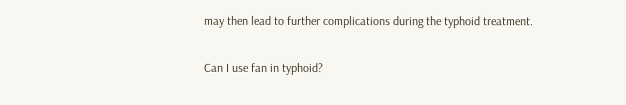may then lead to further complications during the typhoid treatment.

Can I use fan in typhoid?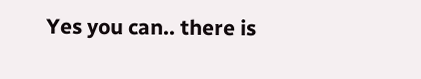Yes you can.. there is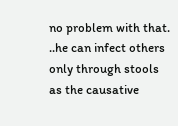no problem with that. ..he can infect others only through stools as the causative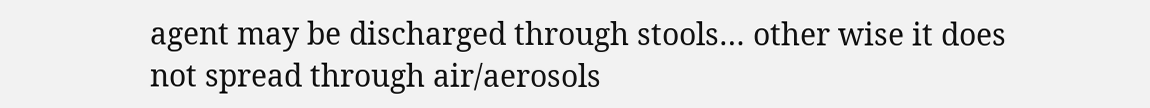agent may be discharged through stools… other wise it does not spread through air/aerosols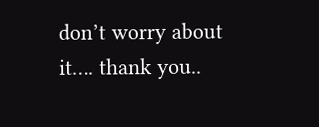don’t worry about it…. thank you..